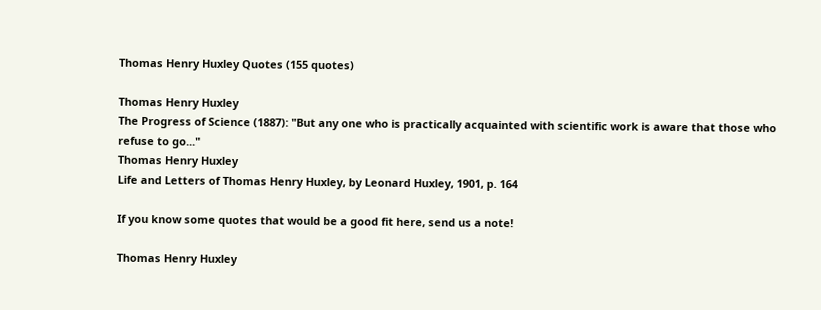Thomas Henry Huxley Quotes (155 quotes)

Thomas Henry Huxley
The Progress of Science (1887): "But any one who is practically acquainted with scientific work is aware that those who refuse to go..."
Thomas Henry Huxley
Life and Letters of Thomas Henry Huxley, by Leonard Huxley, 1901, p. 164

If you know some quotes that would be a good fit here, send us a note!

Thomas Henry Huxley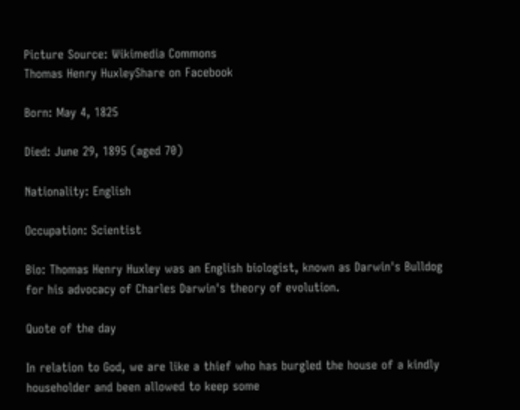Picture Source: Wikimedia Commons
Thomas Henry HuxleyShare on Facebook

Born: May 4, 1825

Died: June 29, 1895 (aged 70)

Nationality: English

Occupation: Scientist

Bio: Thomas Henry Huxley was an English biologist, known as Darwin's Bulldog for his advocacy of Charles Darwin's theory of evolution.

Quote of the day

In relation to God, we are like a thief who has burgled the house of a kindly householder and been allowed to keep some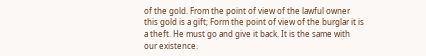of the gold. From the point of view of the lawful owner this gold is a gift; Form the point of view of the burglar it is a theft. He must go and give it back. It is the same with our existence.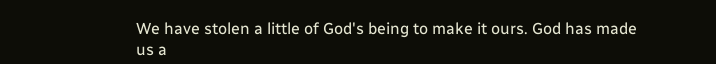We have stolen a little of God's being to make it ours. God has made us a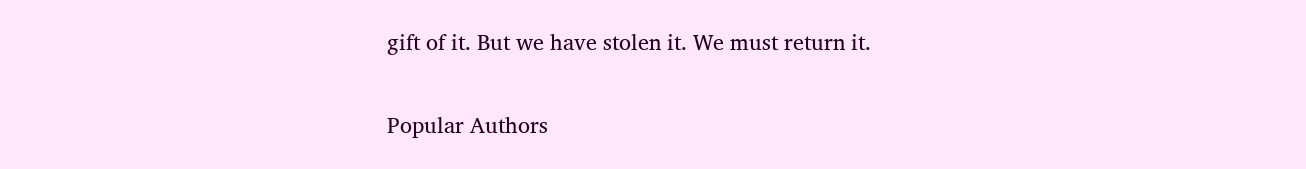gift of it. But we have stolen it. We must return it.

Popular Authors